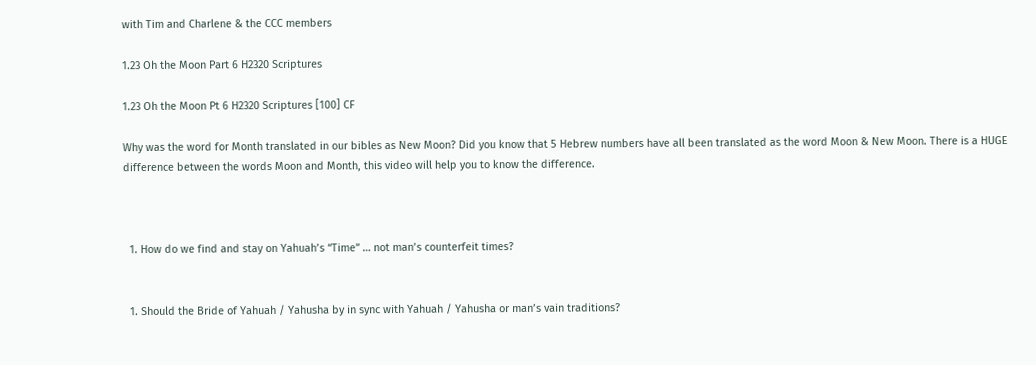with Tim and Charlene & the CCC members

1.23 Oh the Moon Part 6 H2320 Scriptures

1.23 Oh the Moon Pt 6 H2320 Scriptures [100] CF

Why was the word for Month translated in our bibles as New Moon? Did you know that 5 Hebrew numbers have all been translated as the word Moon & New Moon. There is a HUGE difference between the words Moon and Month, this video will help you to know the difference.



  1. How do we find and stay on Yahuah’s “Time” … not man’s counterfeit times?


  1. Should the Bride of Yahuah / Yahusha by in sync with Yahuah / Yahusha or man’s vain traditions?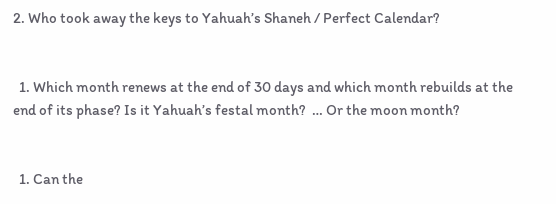2. Who took away the keys to Yahuah’s Shaneh / Perfect Calendar?


  1. Which month renews at the end of 30 days and which month rebuilds at the end of its phase? Is it Yahuah’s festal month?  … Or the moon month?


  1. Can the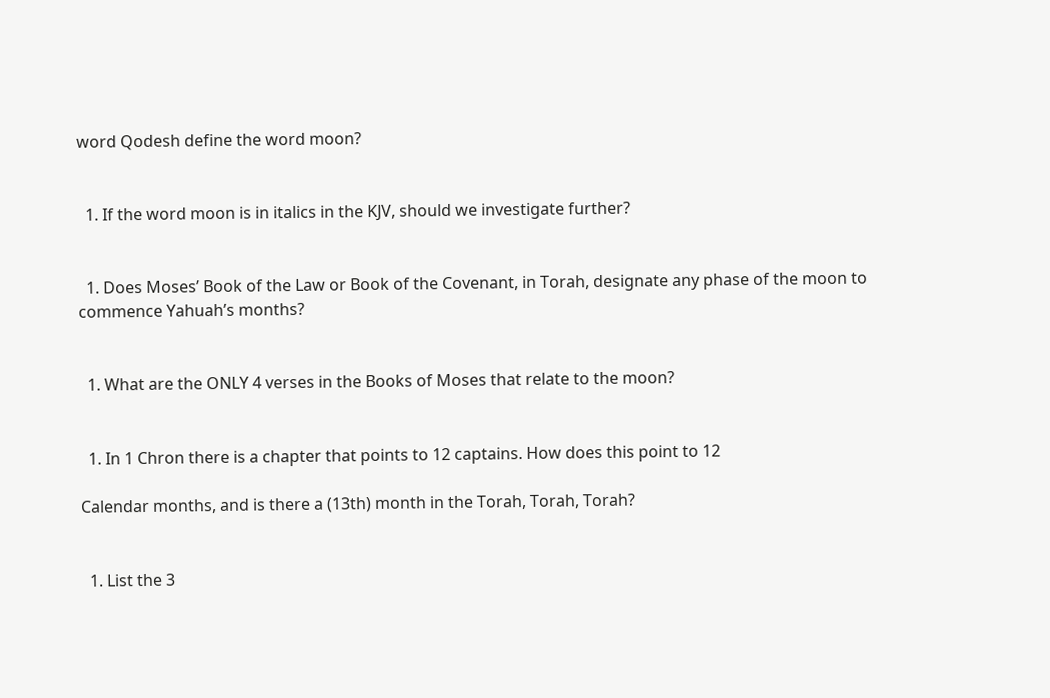word Qodesh define the word moon?


  1. If the word moon is in italics in the KJV, should we investigate further?


  1. Does Moses’ Book of the Law or Book of the Covenant, in Torah, designate any phase of the moon to commence Yahuah’s months?


  1. What are the ONLY 4 verses in the Books of Moses that relate to the moon?


  1. In 1 Chron there is a chapter that points to 12 captains. How does this point to 12

Calendar months, and is there a (13th) month in the Torah, Torah, Torah?


  1. List the 3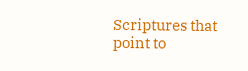Scriptures that point to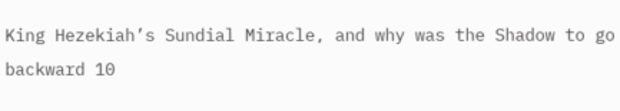King Hezekiah’s Sundial Miracle, and why was the Shadow to go backward 10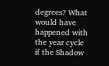degrees? What would have happened with the year cycle if the Shadow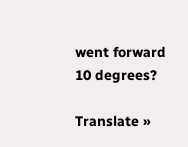went forward 10 degrees?

Translate »